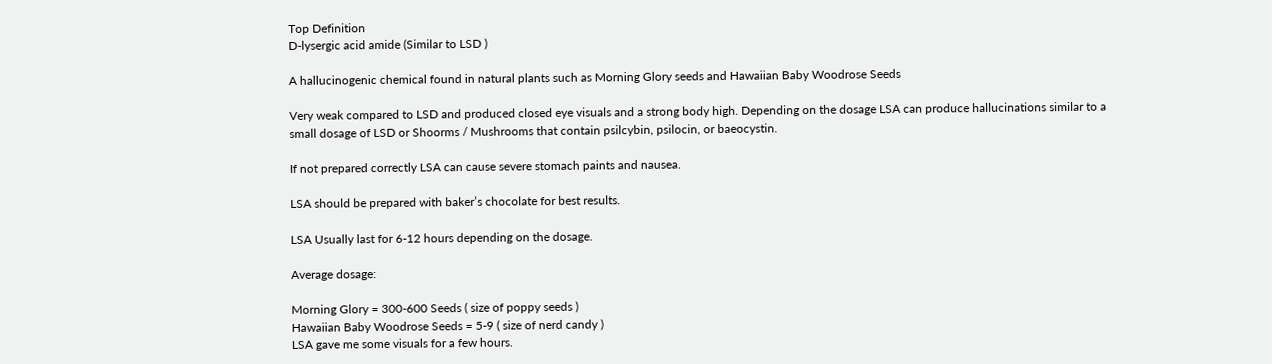Top Definition
D-lysergic acid amide (Similar to LSD )

A hallucinogenic chemical found in natural plants such as Morning Glory seeds and Hawaiian Baby Woodrose Seeds

Very weak compared to LSD and produced closed eye visuals and a strong body high. Depending on the dosage LSA can produce hallucinations similar to a small dosage of LSD or Shoorms / Mushrooms that contain psilcybin, psilocin, or baeocystin.

If not prepared correctly LSA can cause severe stomach paints and nausea.

LSA should be prepared with baker’s chocolate for best results.

LSA Usually last for 6-12 hours depending on the dosage.

Average dosage:

Morning Glory = 300-600 Seeds ( size of poppy seeds )
Hawaiian Baby Woodrose Seeds = 5-9 ( size of nerd candy )
LSA gave me some visuals for a few hours.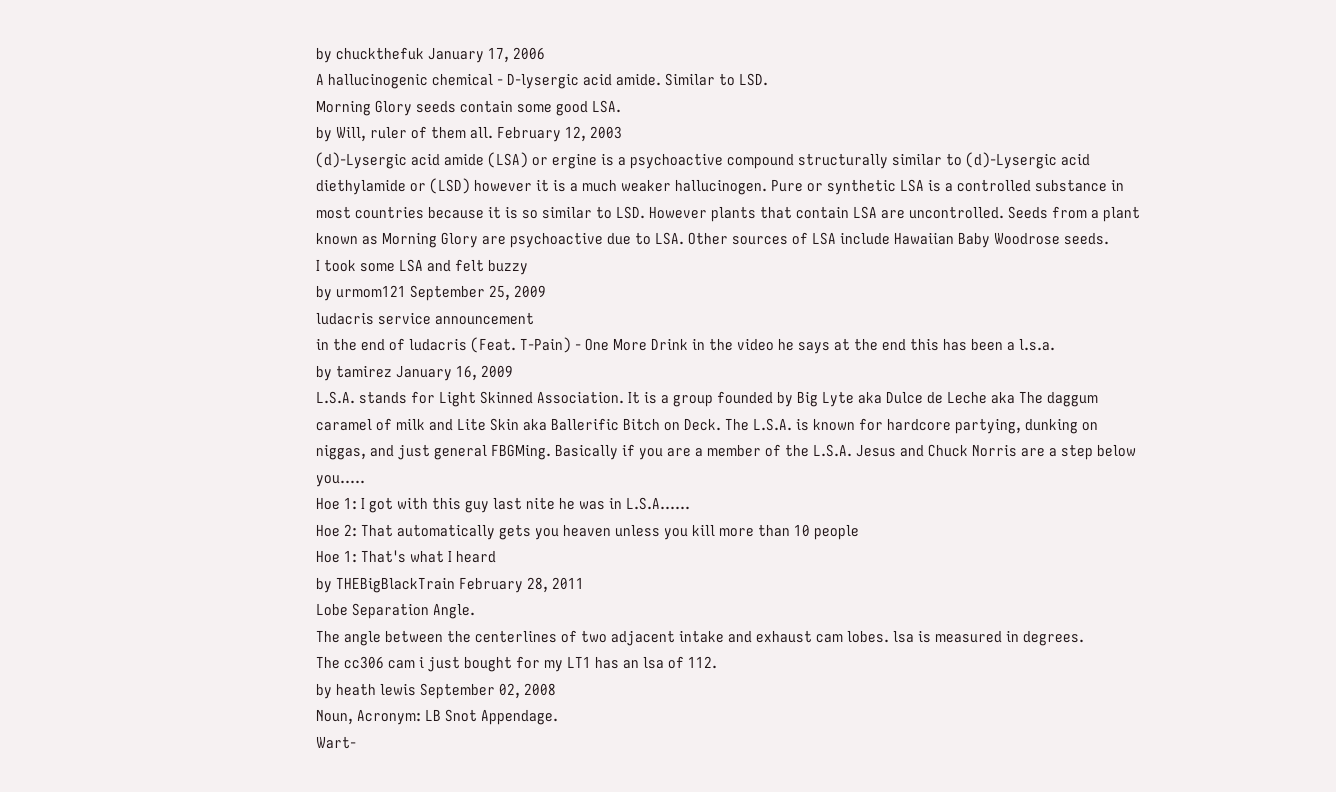by chuckthefuk January 17, 2006
A hallucinogenic chemical - D-lysergic acid amide. Similar to LSD.
Morning Glory seeds contain some good LSA.
by Will, ruler of them all. February 12, 2003
(d)-Lysergic acid amide (LSA) or ergine is a psychoactive compound structurally similar to (d)-Lysergic acid diethylamide or (LSD) however it is a much weaker hallucinogen. Pure or synthetic LSA is a controlled substance in most countries because it is so similar to LSD. However plants that contain LSA are uncontrolled. Seeds from a plant known as Morning Glory are psychoactive due to LSA. Other sources of LSA include Hawaiian Baby Woodrose seeds.
I took some LSA and felt buzzy
by urmom121 September 25, 2009
ludacris service announcement
in the end of ludacris (Feat. T-Pain) - One More Drink in the video he says at the end this has been a l.s.a.
by tamirez January 16, 2009
L.S.A. stands for Light Skinned Association. It is a group founded by Big Lyte aka Dulce de Leche aka The daggum caramel of milk and Lite Skin aka Ballerific Bitch on Deck. The L.S.A. is known for hardcore partying, dunking on niggas, and just general FBGMing. Basically if you are a member of the L.S.A. Jesus and Chuck Norris are a step below you.....
Hoe 1: I got with this guy last nite he was in L.S.A......
Hoe 2: That automatically gets you heaven unless you kill more than 10 people
Hoe 1: That's what I heard
by THEBigBlackTrain February 28, 2011
Lobe Separation Angle.
The angle between the centerlines of two adjacent intake and exhaust cam lobes. lsa is measured in degrees.
The cc306 cam i just bought for my LT1 has an lsa of 112.
by heath lewis September 02, 2008
Noun, Acronym: LB Snot Appendage.
Wart-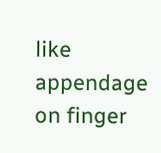like appendage on finger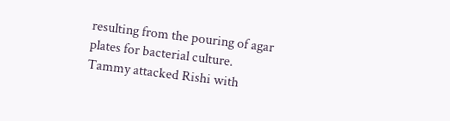resulting from the pouring of agar plates for bacterial culture.
Tammy attacked Rishi with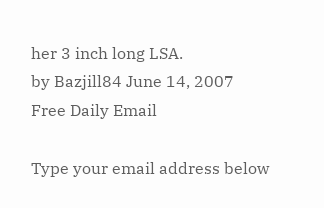her 3 inch long LSA.
by Bazjill84 June 14, 2007
Free Daily Email

Type your email address below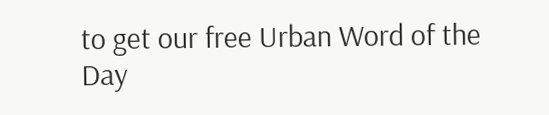to get our free Urban Word of the Day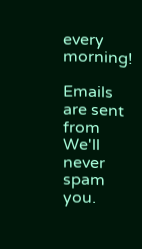every morning!

Emails are sent from We'll never spam you.